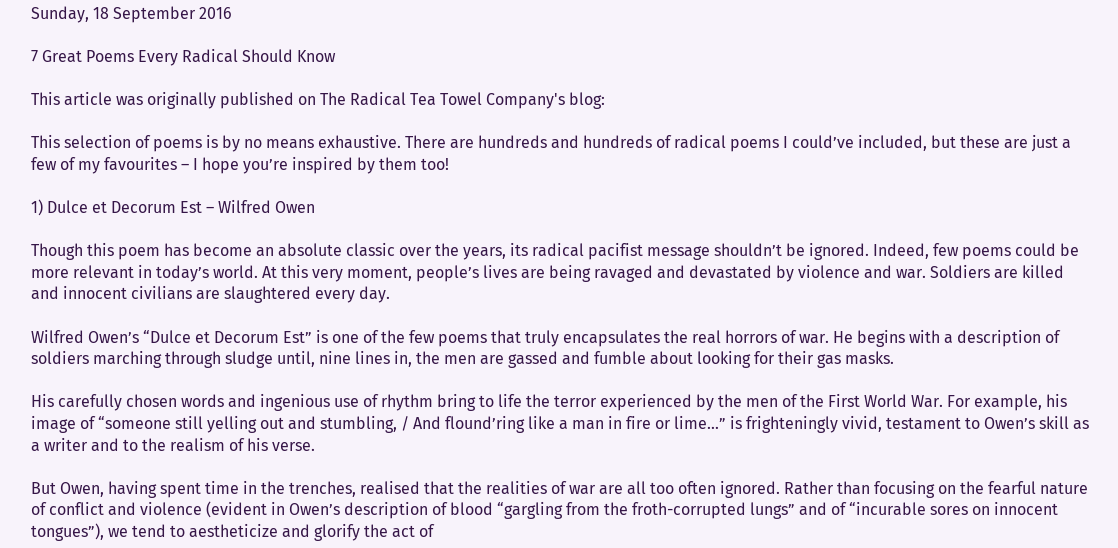Sunday, 18 September 2016

7 Great Poems Every Radical Should Know

This article was originally published on The Radical Tea Towel Company's blog:

This selection of poems is by no means exhaustive. There are hundreds and hundreds of radical poems I could’ve included, but these are just a few of my favourites – I hope you’re inspired by them too!

1) Dulce et Decorum Est – Wilfred Owen

Though this poem has become an absolute classic over the years, its radical pacifist message shouldn’t be ignored. Indeed, few poems could be more relevant in today’s world. At this very moment, people’s lives are being ravaged and devastated by violence and war. Soldiers are killed and innocent civilians are slaughtered every day.

Wilfred Owen’s “Dulce et Decorum Est” is one of the few poems that truly encapsulates the real horrors of war. He begins with a description of soldiers marching through sludge until, nine lines in, the men are gassed and fumble about looking for their gas masks.

His carefully chosen words and ingenious use of rhythm bring to life the terror experienced by the men of the First World War. For example, his image of “someone still yelling out and stumbling, / And flound’ring like a man in fire or lime…” is frighteningly vivid, testament to Owen’s skill as a writer and to the realism of his verse.

But Owen, having spent time in the trenches, realised that the realities of war are all too often ignored. Rather than focusing on the fearful nature of conflict and violence (evident in Owen’s description of blood “gargling from the froth-corrupted lungs” and of “incurable sores on innocent tongues”), we tend to aestheticize and glorify the act of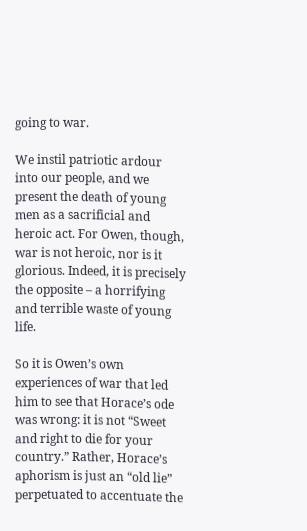going to war.

We instil patriotic ardour into our people, and we present the death of young men as a sacrificial and heroic act. For Owen, though, war is not heroic, nor is it glorious. Indeed, it is precisely the opposite – a horrifying and terrible waste of young life.

So it is Owen’s own experiences of war that led him to see that Horace’s ode was wrong: it is not “Sweet and right to die for your country.” Rather, Horace’s aphorism is just an “old lie” perpetuated to accentuate the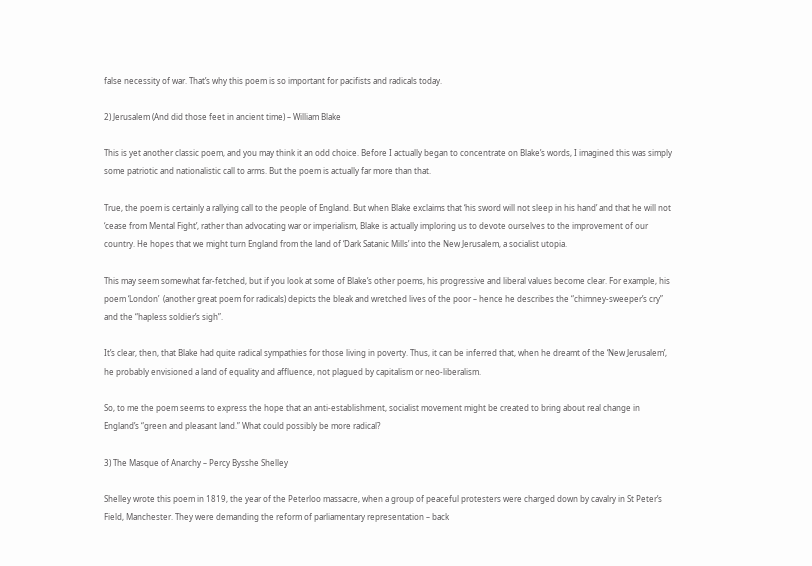false necessity of war. That’s why this poem is so important for pacifists and radicals today.

2) Jerusalem (And did those feet in ancient time) – William Blake

This is yet another classic poem, and you may think it an odd choice. Before I actually began to concentrate on Blake’s words, I imagined this was simply some patriotic and nationalistic call to arms. But the poem is actually far more than that.

True, the poem is certainly a rallying call to the people of England. But when Blake exclaims that ‘his sword will not sleep in his hand’ and that he will not ‘cease from Mental Fight’, rather than advocating war or imperialism, Blake is actually imploring us to devote ourselves to the improvement of our country. He hopes that we might turn England from the land of ‘Dark Satanic Mills’ into the New Jerusalem, a socialist utopia.

This may seem somewhat far-fetched, but if you look at some of Blake’s other poems, his progressive and liberal values become clear. For example, his poem ‘London’  (another great poem for radicals) depicts the bleak and wretched lives of the poor – hence he describes the “chimney-sweeper’s cry” and the “hapless soldier’s sigh”.

It’s clear, then, that Blake had quite radical sympathies for those living in poverty. Thus, it can be inferred that, when he dreamt of the ‘New Jerusalem’, he probably envisioned a land of equality and affluence, not plagued by capitalism or neo-liberalism.

So, to me the poem seems to express the hope that an anti-establishment, socialist movement might be created to bring about real change in England’s “green and pleasant land.” What could possibly be more radical?

3) The Masque of Anarchy – Percy Bysshe Shelley

Shelley wrote this poem in 1819, the year of the Peterloo massacre, when a group of peaceful protesters were charged down by cavalry in St Peter’s Field, Manchester. They were demanding the reform of parliamentary representation – back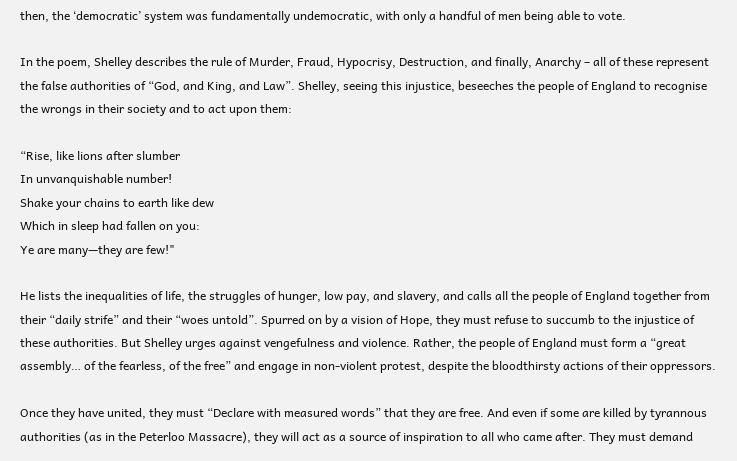then, the ‘democratic’ system was fundamentally undemocratic, with only a handful of men being able to vote.

In the poem, Shelley describes the rule of Murder, Fraud, Hypocrisy, Destruction, and finally, Anarchy – all of these represent the false authorities of “God, and King, and Law”. Shelley, seeing this injustice, beseeches the people of England to recognise the wrongs in their society and to act upon them:

“Rise, like lions after slumber
In unvanquishable number!
Shake your chains to earth like dew
Which in sleep had fallen on you:
Ye are many—they are few!"

He lists the inequalities of life, the struggles of hunger, low pay, and slavery, and calls all the people of England together from their “daily strife” and their “woes untold”. Spurred on by a vision of Hope, they must refuse to succumb to the injustice of these authorities. But Shelley urges against vengefulness and violence. Rather, the people of England must form a “great assembly… of the fearless, of the free” and engage in non-violent protest, despite the bloodthirsty actions of their oppressors.

Once they have united, they must “Declare with measured words” that they are free. And even if some are killed by tyrannous authorities (as in the Peterloo Massacre), they will act as a source of inspiration to all who came after. They must demand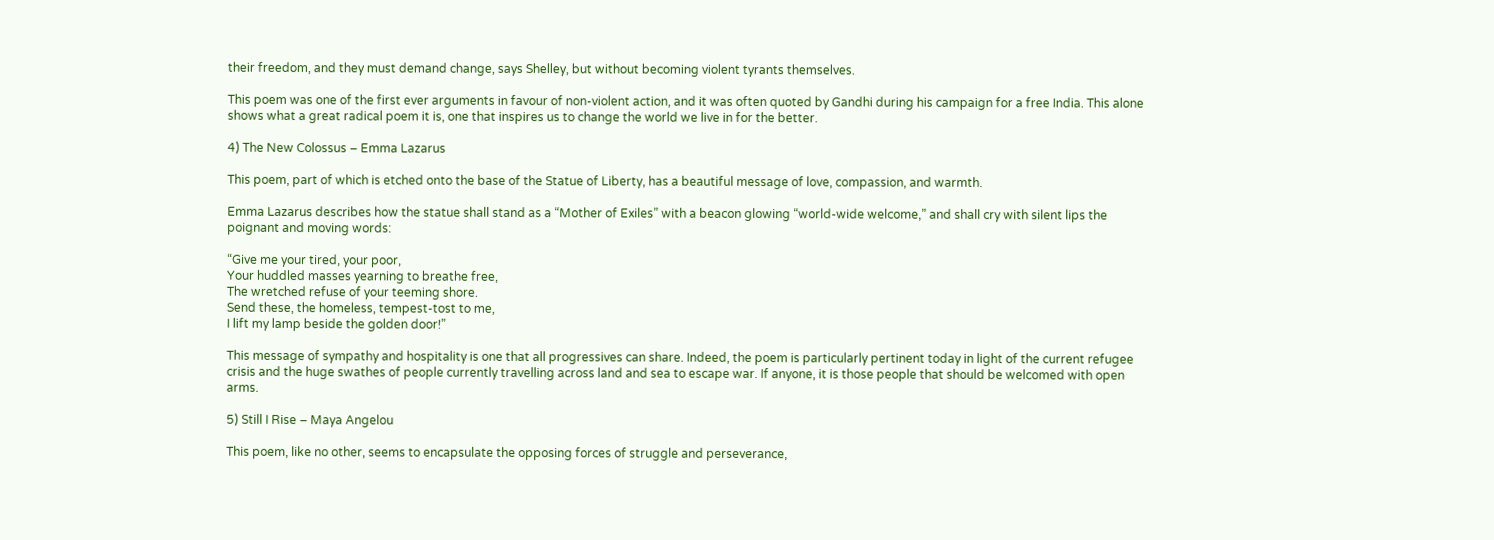their freedom, and they must demand change, says Shelley, but without becoming violent tyrants themselves.

This poem was one of the first ever arguments in favour of non-violent action, and it was often quoted by Gandhi during his campaign for a free India. This alone shows what a great radical poem it is, one that inspires us to change the world we live in for the better.

4) The New Colossus – Emma Lazarus

This poem, part of which is etched onto the base of the Statue of Liberty, has a beautiful message of love, compassion, and warmth.

Emma Lazarus describes how the statue shall stand as a “Mother of Exiles” with a beacon glowing “world-wide welcome,” and shall cry with silent lips the poignant and moving words:

“Give me your tired, your poor,
Your huddled masses yearning to breathe free,
The wretched refuse of your teeming shore.
Send these, the homeless, tempest-tost to me,
I lift my lamp beside the golden door!”

This message of sympathy and hospitality is one that all progressives can share. Indeed, the poem is particularly pertinent today in light of the current refugee crisis and the huge swathes of people currently travelling across land and sea to escape war. If anyone, it is those people that should be welcomed with open arms.

5) Still I Rise – Maya Angelou

This poem, like no other, seems to encapsulate the opposing forces of struggle and perseverance,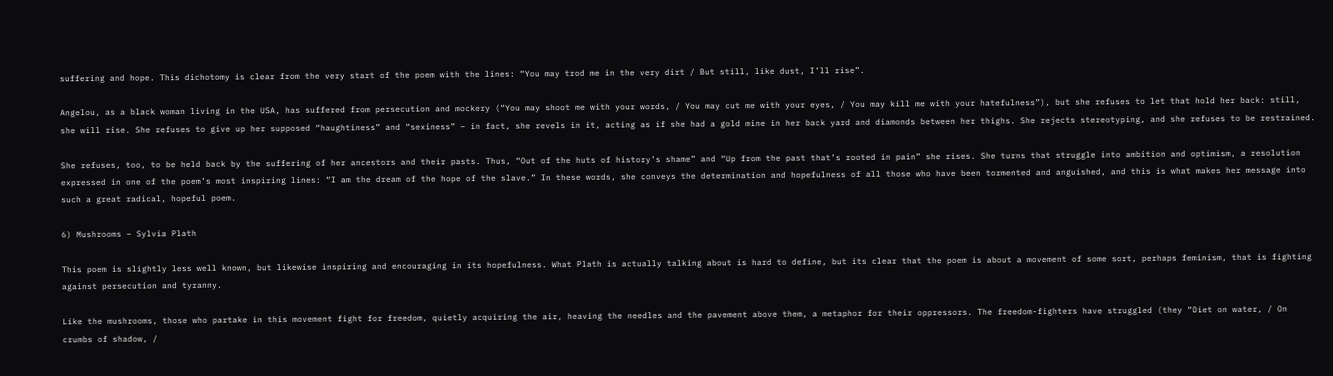suffering and hope. This dichotomy is clear from the very start of the poem with the lines: “You may trod me in the very dirt / But still, like dust, I’ll rise”.

Angelou, as a black woman living in the USA, has suffered from persecution and mockery (“You may shoot me with your words, / You may cut me with your eyes, / You may kill me with your hatefulness”), but she refuses to let that hold her back: still, she will rise. She refuses to give up her supposed “haughtiness” and “sexiness” – in fact, she revels in it, acting as if she had a gold mine in her back yard and diamonds between her thighs. She rejects stereotyping, and she refuses to be restrained.

She refuses, too, to be held back by the suffering of her ancestors and their pasts. Thus, “Out of the huts of history’s shame” and “Up from the past that’s rooted in pain” she rises. She turns that struggle into ambition and optimism, a resolution expressed in one of the poem’s most inspiring lines: “I am the dream of the hope of the slave.” In these words, she conveys the determination and hopefulness of all those who have been tormented and anguished, and this is what makes her message into such a great radical, hopeful poem.

6) Mushrooms – Sylvia Plath

This poem is slightly less well known, but likewise inspiring and encouraging in its hopefulness. What Plath is actually talking about is hard to define, but its clear that the poem is about a movement of some sort, perhaps feminism, that is fighting against persecution and tyranny.

Like the mushrooms, those who partake in this movement fight for freedom, quietly acquiring the air, heaving the needles and the pavement above them, a metaphor for their oppressors. The freedom-fighters have struggled (they “Diet on water, / On crumbs of shadow, /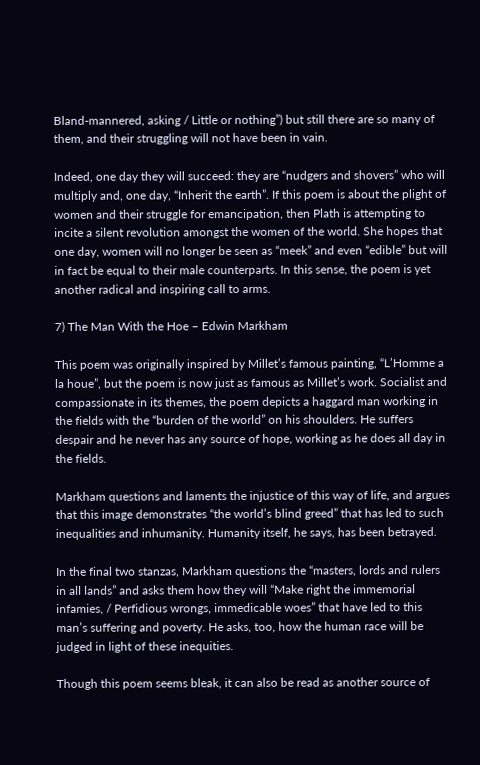Bland-mannered, asking / Little or nothing”) but still there are so many of them, and their struggling will not have been in vain.

Indeed, one day they will succeed: they are “nudgers and shovers” who will multiply and, one day, “Inherit the earth”. If this poem is about the plight of women and their struggle for emancipation, then Plath is attempting to incite a silent revolution amongst the women of the world. She hopes that one day, women will no longer be seen as “meek” and even “edible” but will in fact be equal to their male counterparts. In this sense, the poem is yet another radical and inspiring call to arms.

7) The Man With the Hoe – Edwin Markham

This poem was originally inspired by Millet’s famous painting, “L’Homme a la houe”, but the poem is now just as famous as Millet’s work. Socialist and compassionate in its themes, the poem depicts a haggard man working in the fields with the “burden of the world” on his shoulders. He suffers despair and he never has any source of hope, working as he does all day in the fields.

Markham questions and laments the injustice of this way of life, and argues that this image demonstrates “the world’s blind greed” that has led to such inequalities and inhumanity. Humanity itself, he says, has been betrayed.

In the final two stanzas, Markham questions the “masters, lords and rulers in all lands” and asks them how they will “Make right the immemorial infamies, / Perfidious wrongs, immedicable woes” that have led to this man’s suffering and poverty. He asks, too, how the human race will be judged in light of these inequities.

Though this poem seems bleak, it can also be read as another source of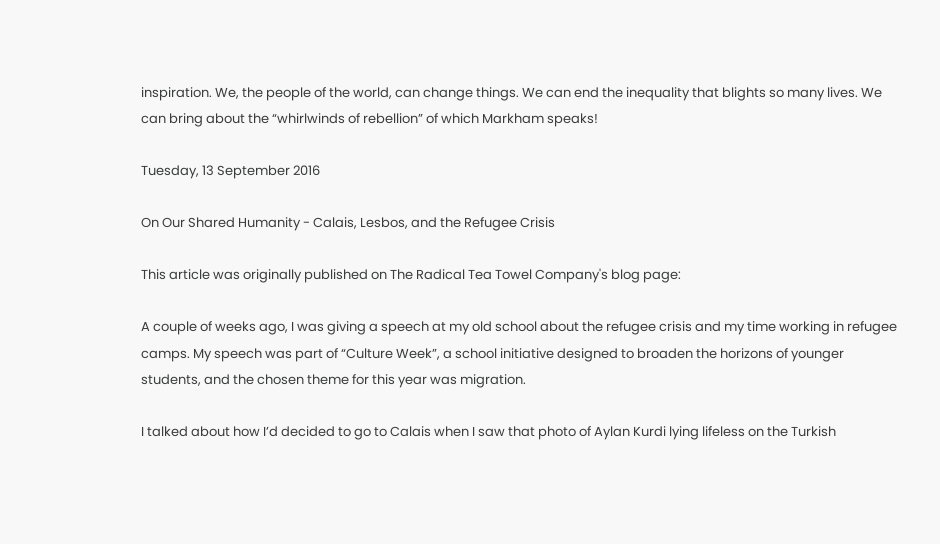inspiration. We, the people of the world, can change things. We can end the inequality that blights so many lives. We can bring about the “whirlwinds of rebellion” of which Markham speaks!

Tuesday, 13 September 2016

On Our Shared Humanity - Calais, Lesbos, and the Refugee Crisis

This article was originally published on The Radical Tea Towel Company's blog page:

A couple of weeks ago, I was giving a speech at my old school about the refugee crisis and my time working in refugee camps. My speech was part of “Culture Week”, a school initiative designed to broaden the horizons of younger students, and the chosen theme for this year was migration.

I talked about how I’d decided to go to Calais when I saw that photo of Aylan Kurdi lying lifeless on the Turkish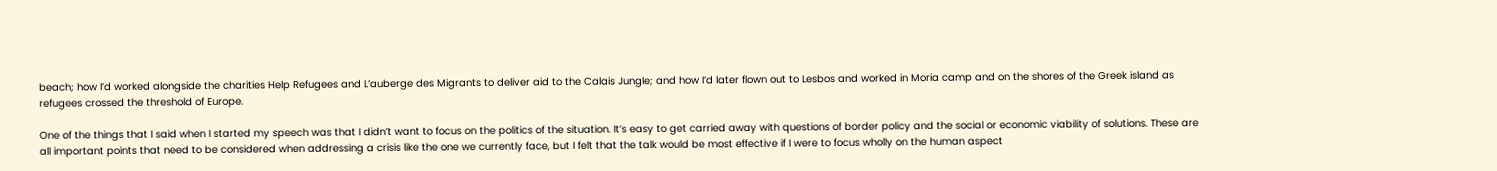beach; how I’d worked alongside the charities Help Refugees and L’auberge des Migrants to deliver aid to the Calais Jungle; and how I’d later flown out to Lesbos and worked in Moria camp and on the shores of the Greek island as refugees crossed the threshold of Europe.

One of the things that I said when I started my speech was that I didn’t want to focus on the politics of the situation. It’s easy to get carried away with questions of border policy and the social or economic viability of solutions. These are all important points that need to be considered when addressing a crisis like the one we currently face, but I felt that the talk would be most effective if I were to focus wholly on the human aspect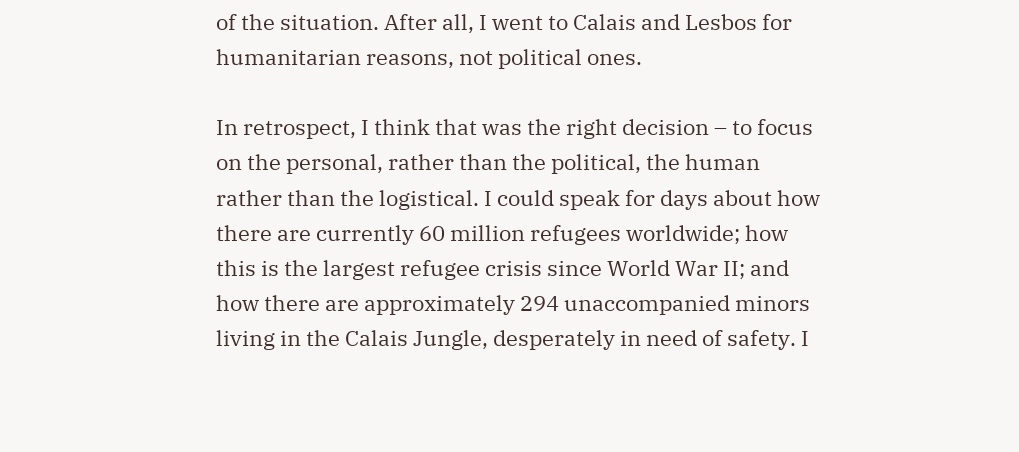of the situation. After all, I went to Calais and Lesbos for humanitarian reasons, not political ones.

In retrospect, I think that was the right decision – to focus on the personal, rather than the political, the human rather than the logistical. I could speak for days about how there are currently 60 million refugees worldwide; how this is the largest refugee crisis since World War II; and how there are approximately 294 unaccompanied minors living in the Calais Jungle, desperately in need of safety. I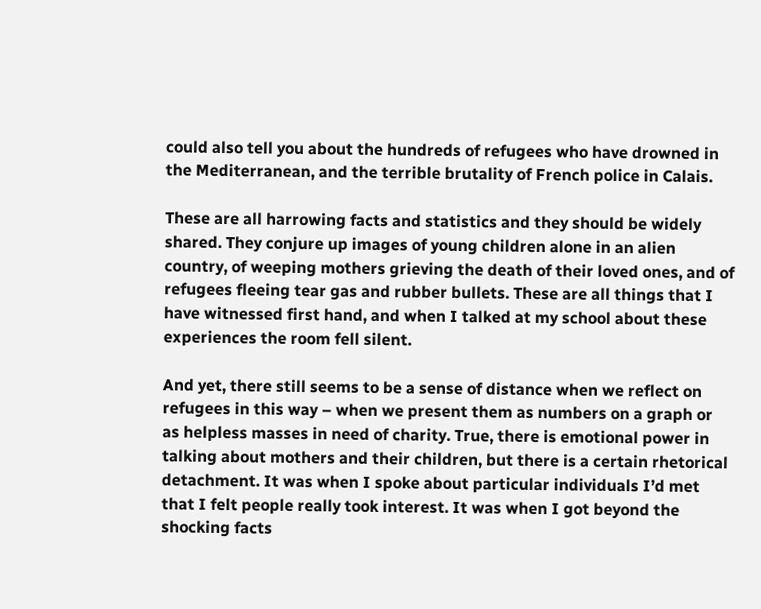could also tell you about the hundreds of refugees who have drowned in the Mediterranean, and the terrible brutality of French police in Calais.

These are all harrowing facts and statistics and they should be widely shared. They conjure up images of young children alone in an alien country, of weeping mothers grieving the death of their loved ones, and of refugees fleeing tear gas and rubber bullets. These are all things that I have witnessed first hand, and when I talked at my school about these experiences the room fell silent.

And yet, there still seems to be a sense of distance when we reflect on refugees in this way – when we present them as numbers on a graph or as helpless masses in need of charity. True, there is emotional power in talking about mothers and their children, but there is a certain rhetorical detachment. It was when I spoke about particular individuals I’d met that I felt people really took interest. It was when I got beyond the shocking facts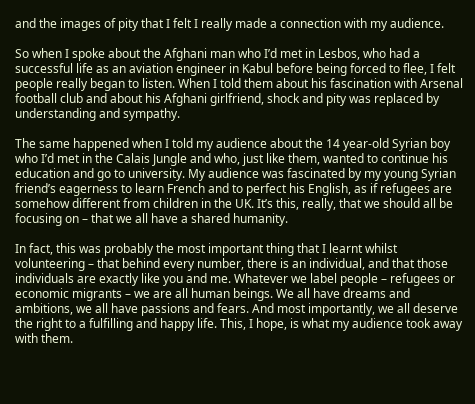and the images of pity that I felt I really made a connection with my audience.

So when I spoke about the Afghani man who I’d met in Lesbos, who had a successful life as an aviation engineer in Kabul before being forced to flee, I felt people really began to listen. When I told them about his fascination with Arsenal football club and about his Afghani girlfriend, shock and pity was replaced by understanding and sympathy.

The same happened when I told my audience about the 14 year-old Syrian boy who I’d met in the Calais Jungle and who, just like them, wanted to continue his education and go to university. My audience was fascinated by my young Syrian friend’s eagerness to learn French and to perfect his English, as if refugees are somehow different from children in the UK. It’s this, really, that we should all be focusing on – that we all have a shared humanity.

In fact, this was probably the most important thing that I learnt whilst volunteering – that behind every number, there is an individual, and that those individuals are exactly like you and me. Whatever we label people – refugees or economic migrants – we are all human beings. We all have dreams and ambitions, we all have passions and fears. And most importantly, we all deserve the right to a fulfilling and happy life. This, I hope, is what my audience took away with them.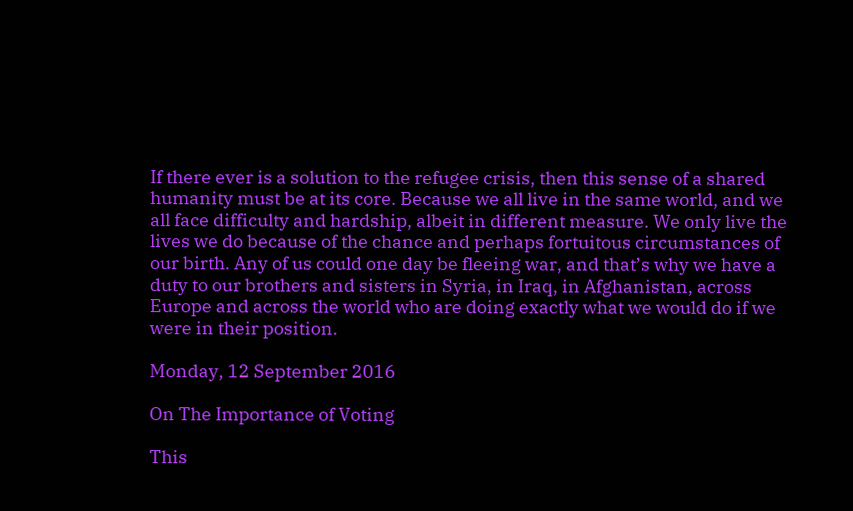If there ever is a solution to the refugee crisis, then this sense of a shared humanity must be at its core. Because we all live in the same world, and we all face difficulty and hardship, albeit in different measure. We only live the lives we do because of the chance and perhaps fortuitous circumstances of our birth. Any of us could one day be fleeing war, and that’s why we have a duty to our brothers and sisters in Syria, in Iraq, in Afghanistan, across Europe and across the world who are doing exactly what we would do if we were in their position.

Monday, 12 September 2016

On The Importance of Voting

This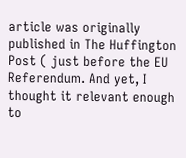article was originally published in The Huffington Post ( just before the EU Referendum. And yet, I thought it relevant enough to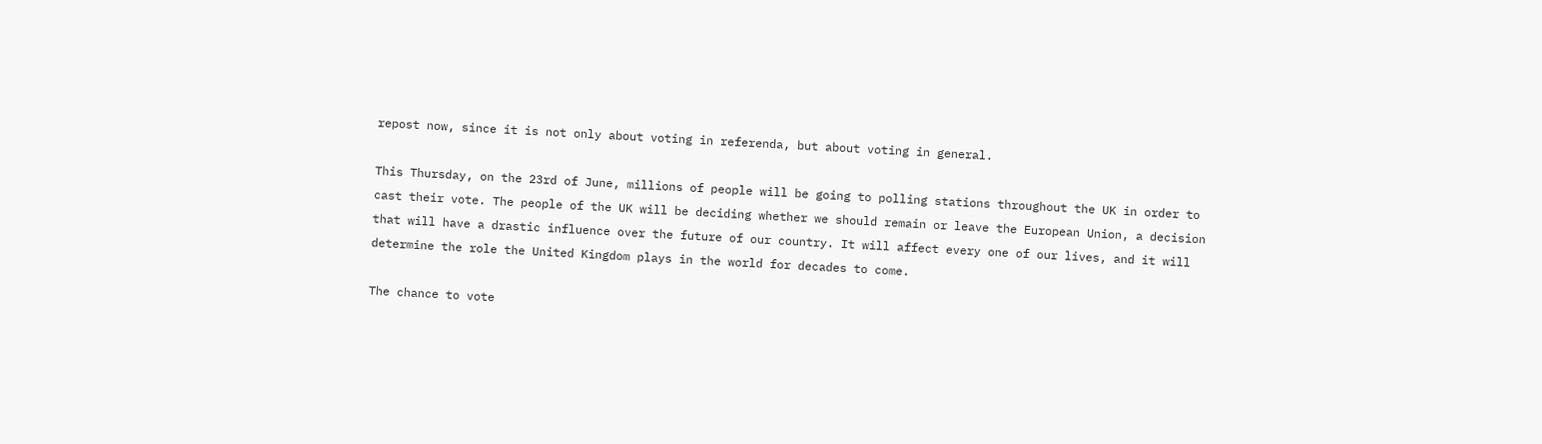repost now, since it is not only about voting in referenda, but about voting in general.

This Thursday, on the 23rd of June, millions of people will be going to polling stations throughout the UK in order to cast their vote. The people of the UK will be deciding whether we should remain or leave the European Union, a decision that will have a drastic influence over the future of our country. It will affect every one of our lives, and it will determine the role the United Kingdom plays in the world for decades to come.

The chance to vote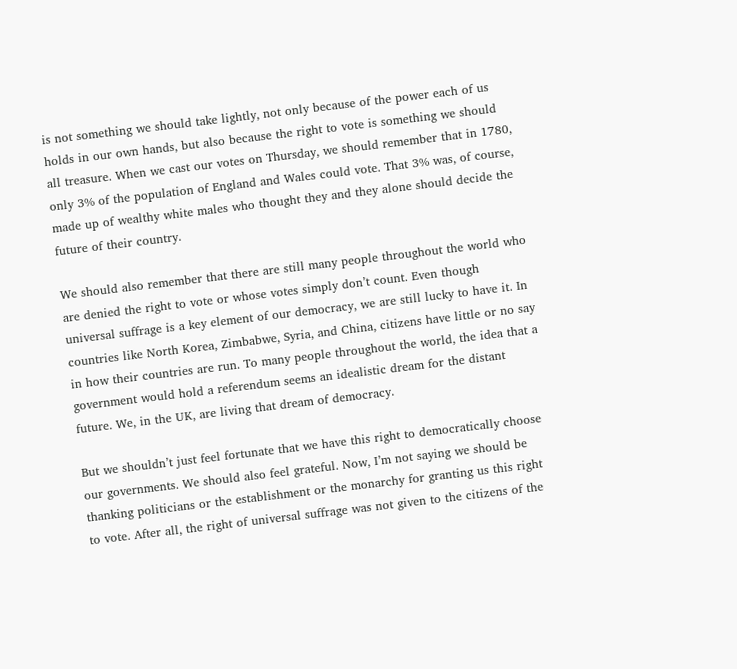is not something we should take lightly, not only because of the power each of us holds in our own hands, but also because the right to vote is something we should all treasure. When we cast our votes on Thursday, we should remember that in 1780, only 3% of the population of England and Wales could vote. That 3% was, of course, made up of wealthy white males who thought they and they alone should decide the future of their country.

We should also remember that there are still many people throughout the world who are denied the right to vote or whose votes simply don’t count. Even though universal suffrage is a key element of our democracy, we are still lucky to have it. In countries like North Korea, Zimbabwe, Syria, and China, citizens have little or no say in how their countries are run. To many people throughout the world, the idea that a government would hold a referendum seems an idealistic dream for the distant future. We, in the UK, are living that dream of democracy.

But we shouldn’t just feel fortunate that we have this right to democratically choose our governments. We should also feel grateful. Now, I’m not saying we should be thanking politicians or the establishment or the monarchy for granting us this right to vote. After all, the right of universal suffrage was not given to the citizens of the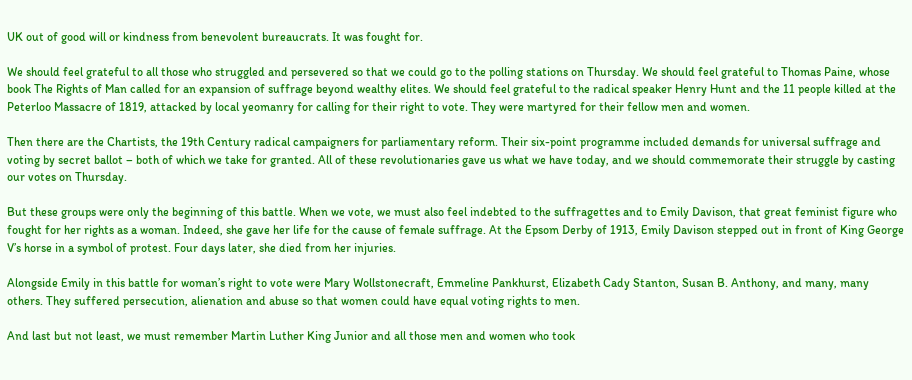UK out of good will or kindness from benevolent bureaucrats. It was fought for.

We should feel grateful to all those who struggled and persevered so that we could go to the polling stations on Thursday. We should feel grateful to Thomas Paine, whose book The Rights of Man called for an expansion of suffrage beyond wealthy elites. We should feel grateful to the radical speaker Henry Hunt and the 11 people killed at the Peterloo Massacre of 1819, attacked by local yeomanry for calling for their right to vote. They were martyred for their fellow men and women.

Then there are the Chartists, the 19th Century radical campaigners for parliamentary reform. Their six-point programme included demands for universal suffrage and voting by secret ballot – both of which we take for granted. All of these revolutionaries gave us what we have today, and we should commemorate their struggle by casting our votes on Thursday.

But these groups were only the beginning of this battle. When we vote, we must also feel indebted to the suffragettes and to Emily Davison, that great feminist figure who fought for her rights as a woman. Indeed, she gave her life for the cause of female suffrage. At the Epsom Derby of 1913, Emily Davison stepped out in front of King George V’s horse in a symbol of protest. Four days later, she died from her injuries.

Alongside Emily in this battle for woman’s right to vote were Mary Wollstonecraft, Emmeline Pankhurst, Elizabeth Cady Stanton, Susan B. Anthony, and many, many others. They suffered persecution, alienation and abuse so that women could have equal voting rights to men.

And last but not least, we must remember Martin Luther King Junior and all those men and women who took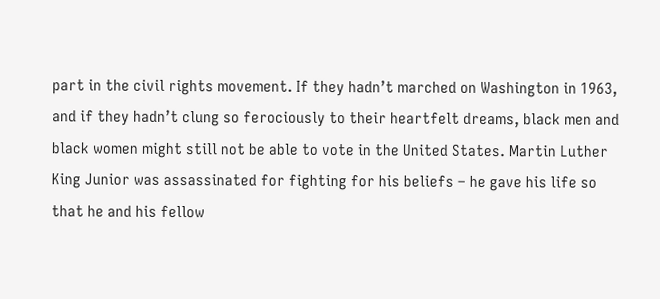part in the civil rights movement. If they hadn’t marched on Washington in 1963, and if they hadn’t clung so ferociously to their heartfelt dreams, black men and black women might still not be able to vote in the United States. Martin Luther King Junior was assassinated for fighting for his beliefs – he gave his life so that he and his fellow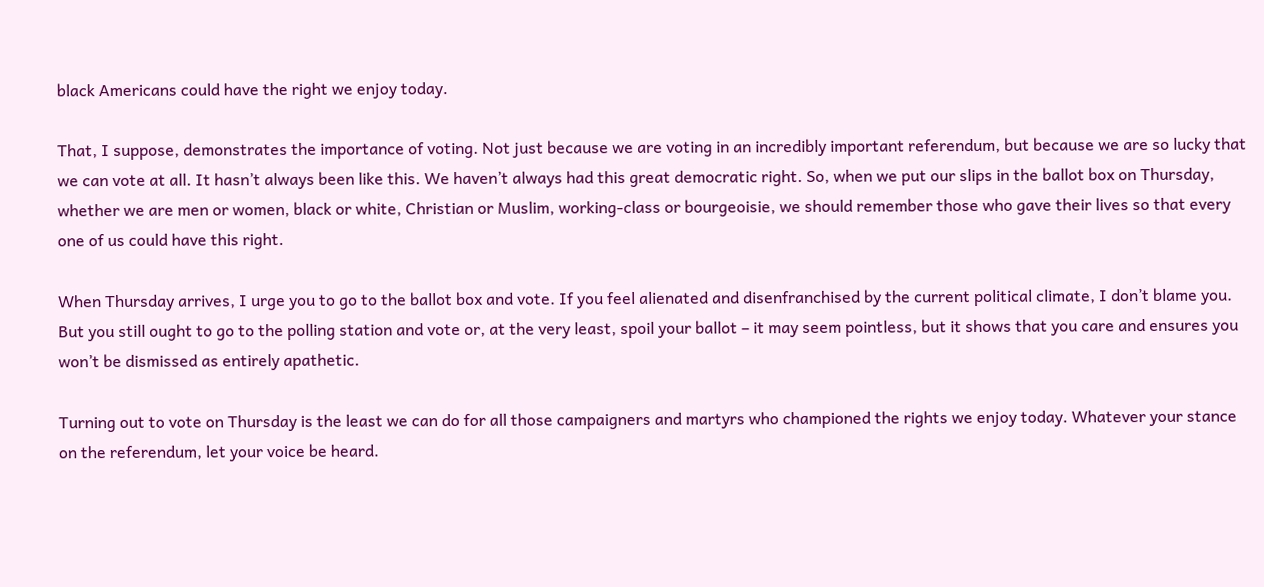black Americans could have the right we enjoy today.

That, I suppose, demonstrates the importance of voting. Not just because we are voting in an incredibly important referendum, but because we are so lucky that we can vote at all. It hasn’t always been like this. We haven’t always had this great democratic right. So, when we put our slips in the ballot box on Thursday, whether we are men or women, black or white, Christian or Muslim, working-class or bourgeoisie, we should remember those who gave their lives so that every one of us could have this right.

When Thursday arrives, I urge you to go to the ballot box and vote. If you feel alienated and disenfranchised by the current political climate, I don’t blame you. But you still ought to go to the polling station and vote or, at the very least, spoil your ballot – it may seem pointless, but it shows that you care and ensures you won’t be dismissed as entirely apathetic.

Turning out to vote on Thursday is the least we can do for all those campaigners and martyrs who championed the rights we enjoy today. Whatever your stance on the referendum, let your voice be heard.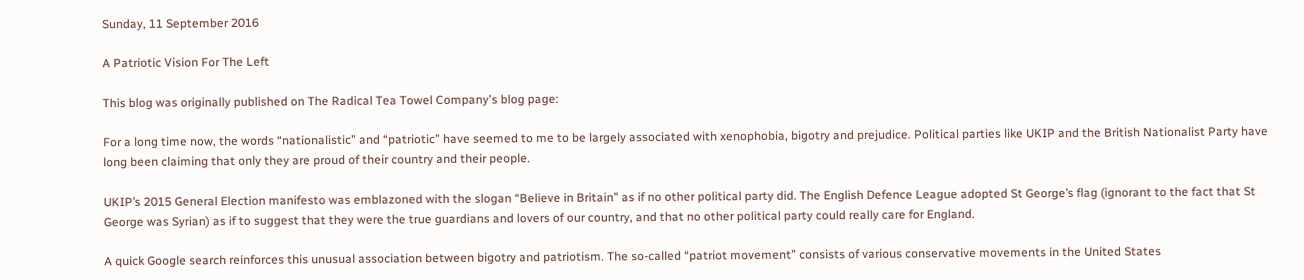Sunday, 11 September 2016

A Patriotic Vision For The Left

This blog was originally published on The Radical Tea Towel Company's blog page:

For a long time now, the words “nationalistic” and “patriotic” have seemed to me to be largely associated with xenophobia, bigotry and prejudice. Political parties like UKIP and the British Nationalist Party have long been claiming that only they are proud of their country and their people.

UKIP’s 2015 General Election manifesto was emblazoned with the slogan “Believe in Britain” as if no other political party did. The English Defence League adopted St George’s flag (ignorant to the fact that St George was Syrian) as if to suggest that they were the true guardians and lovers of our country, and that no other political party could really care for England.

A quick Google search reinforces this unusual association between bigotry and patriotism. The so-called “patriot movement” consists of various conservative movements in the United States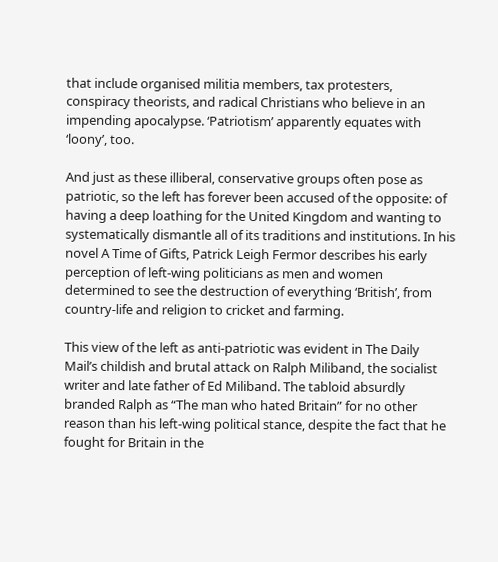that include organised militia members, tax protesters, conspiracy theorists, and radical Christians who believe in an impending apocalypse. ‘Patriotism’ apparently equates with ‘loony’, too.

And just as these illiberal, conservative groups often pose as patriotic, so the left has forever been accused of the opposite: of having a deep loathing for the United Kingdom and wanting to systematically dismantle all of its traditions and institutions. In his novel A Time of Gifts, Patrick Leigh Fermor describes his early perception of left-wing politicians as men and women determined to see the destruction of everything ‘British’, from country-life and religion to cricket and farming.

This view of the left as anti-patriotic was evident in The Daily Mail’s childish and brutal attack on Ralph Miliband, the socialist writer and late father of Ed Miliband. The tabloid absurdly branded Ralph as “The man who hated Britain” for no other reason than his left-wing political stance, despite the fact that he fought for Britain in the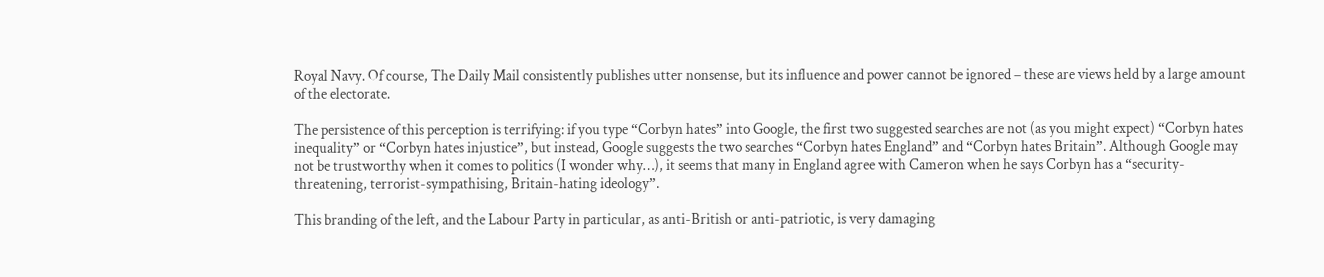Royal Navy. Of course, The Daily Mail consistently publishes utter nonsense, but its influence and power cannot be ignored – these are views held by a large amount of the electorate.

The persistence of this perception is terrifying: if you type “Corbyn hates” into Google, the first two suggested searches are not (as you might expect) “Corbyn hates inequality” or “Corbyn hates injustice”, but instead, Google suggests the two searches “Corbyn hates England” and “Corbyn hates Britain”. Although Google may not be trustworthy when it comes to politics (I wonder why…), it seems that many in England agree with Cameron when he says Corbyn has a “security-threatening, terrorist-sympathising, Britain-hating ideology”.

This branding of the left, and the Labour Party in particular, as anti-British or anti-patriotic, is very damaging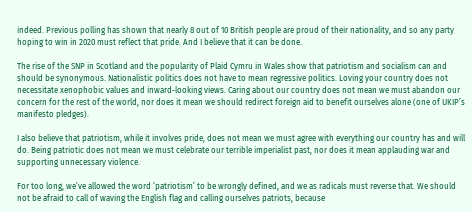indeed. Previous polling has shown that nearly 8 out of 10 British people are proud of their nationality, and so any party hoping to win in 2020 must reflect that pride. And I believe that it can be done.

The rise of the SNP in Scotland and the popularity of Plaid Cymru in Wales show that patriotism and socialism can and should be synonymous. Nationalistic politics does not have to mean regressive politics. Loving your country does not necessitate xenophobic values and inward-looking views. Caring about our country does not mean we must abandon our concern for the rest of the world, nor does it mean we should redirect foreign aid to benefit ourselves alone (one of UKIP’s manifesto pledges).

I also believe that patriotism, while it involves pride, does not mean we must agree with everything our country has and will do. Being patriotic does not mean we must celebrate our terrible imperialist past, nor does it mean applauding war and supporting unnecessary violence.

For too long, we’ve allowed the word ‘patriotism’ to be wrongly defined, and we as radicals must reverse that. We should not be afraid to call of waving the English flag and calling ourselves patriots, because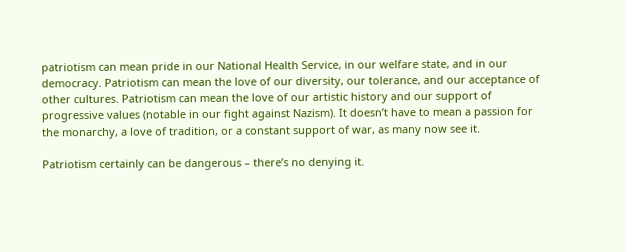patriotism can mean pride in our National Health Service, in our welfare state, and in our democracy. Patriotism can mean the love of our diversity, our tolerance, and our acceptance of other cultures. Patriotism can mean the love of our artistic history and our support of progressive values (notable in our fight against Nazism). It doesn’t have to mean a passion for the monarchy, a love of tradition, or a constant support of war, as many now see it.

Patriotism certainly can be dangerous – there’s no denying it.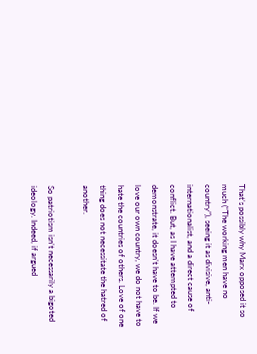That’s possibly why Marx opposed it so much (“The working men have no country”), seeing it as divisive, anti-internationalist, and a direct cause of conflict. But, as I have attempted to demonstrate, it doesn’t have to be. If we love our own country, we do not have to hate the countries of others. Love of one thing does not necessitate the hatred of another.

So patriotism isn’t necessarily a bigoted ideology. Indeed, if argued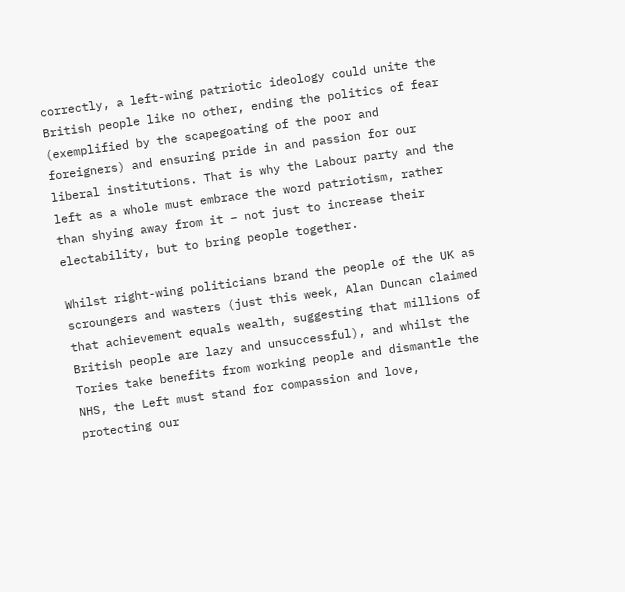correctly, a left-wing patriotic ideology could unite the British people like no other, ending the politics of fear (exemplified by the scapegoating of the poor and foreigners) and ensuring pride in and passion for our liberal institutions. That is why the Labour party and the left as a whole must embrace the word patriotism, rather than shying away from it – not just to increase their electability, but to bring people together.

Whilst right-wing politicians brand the people of the UK as scroungers and wasters (just this week, Alan Duncan claimed that achievement equals wealth, suggesting that millions of British people are lazy and unsuccessful), and whilst the Tories take benefits from working people and dismantle the NHS, the Left must stand for compassion and love, protecting our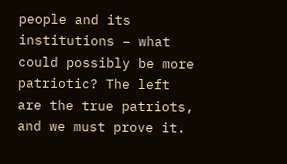people and its institutions – what could possibly be more patriotic? The left are the true patriots, and we must prove it.